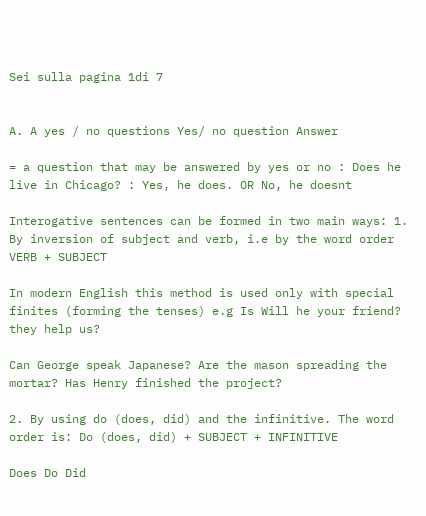Sei sulla pagina 1di 7


A. A yes / no questions Yes/ no question Answer

= a question that may be answered by yes or no : Does he live in Chicago? : Yes, he does. OR No, he doesnt

Interogative sentences can be formed in two main ways: 1. By inversion of subject and verb, i.e by the word order VERB + SUBJECT

In modern English this method is used only with special finites (forming the tenses) e.g Is Will he your friend? they help us?

Can George speak Japanese? Are the mason spreading the mortar? Has Henry finished the project?

2. By using do (does, did) and the infinitive. The word order is: Do (does, did) + SUBJECT + INFINITIVE

Does Do Did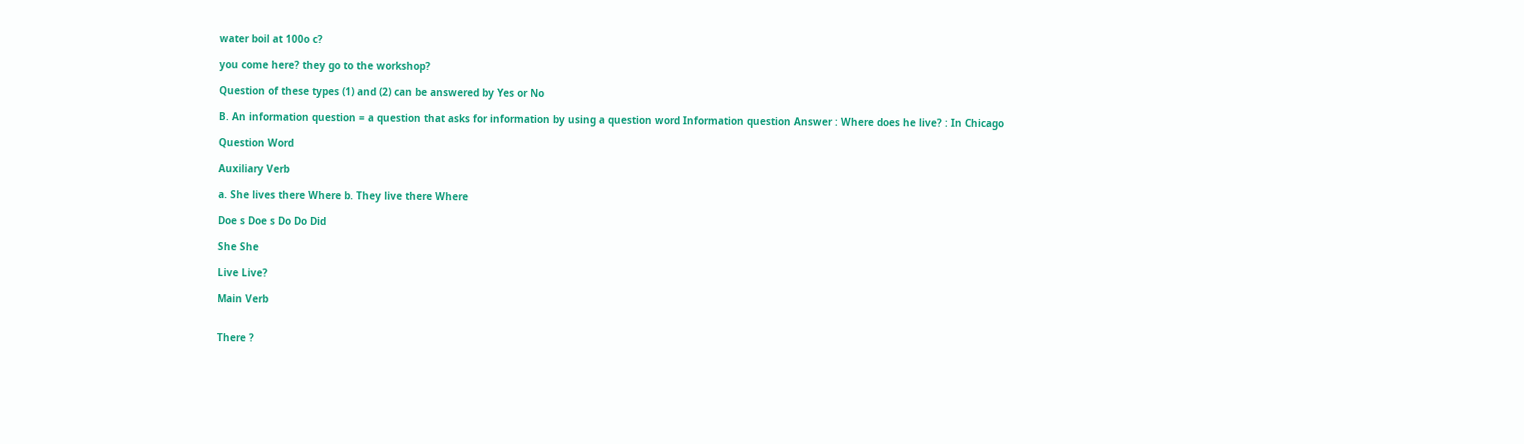water boil at 100o c?

you come here? they go to the workshop?

Question of these types (1) and (2) can be answered by Yes or No

B. An information question = a question that asks for information by using a question word Information question Answer : Where does he live? : In Chicago

Question Word

Auxiliary Verb

a. She lives there Where b. They live there Where

Doe s Doe s Do Do Did

She She

Live Live?

Main Verb


There ?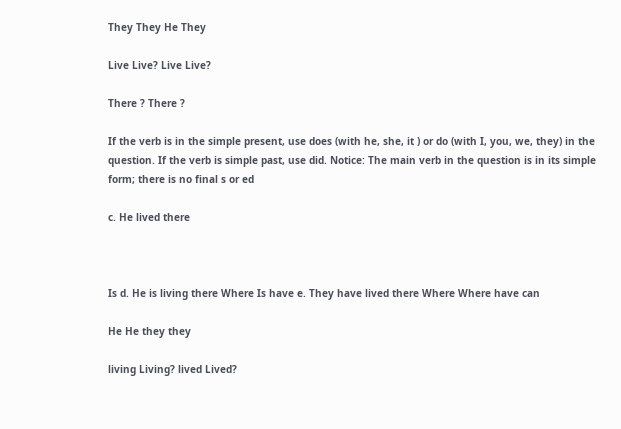They They He They

Live Live? Live Live?

There ? There ?

If the verb is in the simple present, use does (with he, she, it ) or do (with I, you, we, they) in the question. If the verb is simple past, use did. Notice: The main verb in the question is in its simple form; there is no final s or ed

c. He lived there



Is d. He is living there Where Is have e. They have lived there Where Where have can

He He they they

living Living? lived Lived?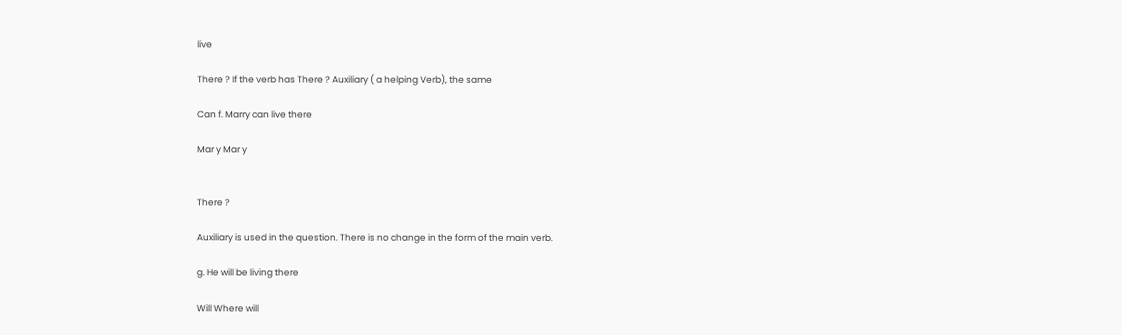live

There ? If the verb has There ? Auxiliary ( a helping Verb), the same

Can f. Marry can live there

Mar y Mar y


There ?

Auxiliary is used in the question. There is no change in the form of the main verb.

g. He will be living there

Will Where will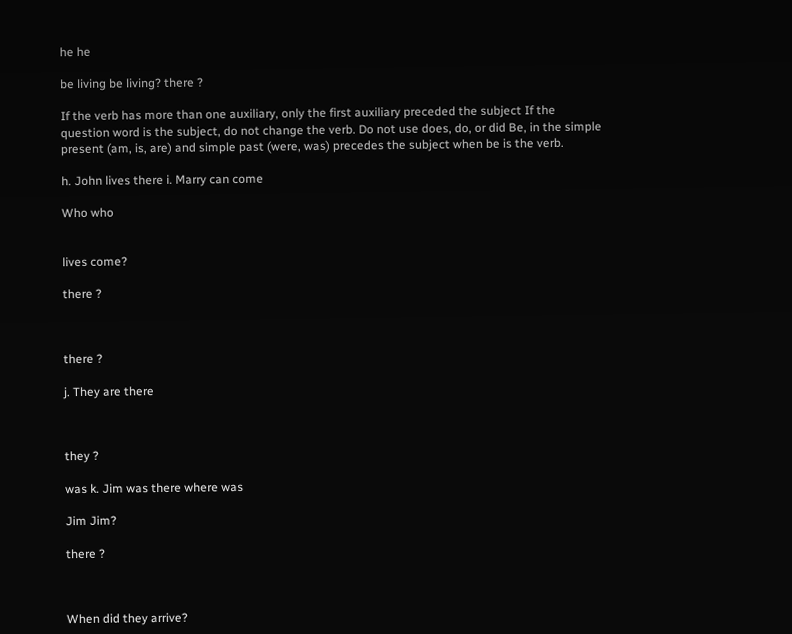he he

be living be living? there ?

If the verb has more than one auxiliary, only the first auxiliary preceded the subject If the question word is the subject, do not change the verb. Do not use does, do, or did Be, in the simple present (am, is, are) and simple past (were, was) precedes the subject when be is the verb.

h. John lives there i. Marry can come

Who who


lives come?

there ?



there ?

j. They are there



they ?

was k. Jim was there where was

Jim Jim?

there ?



When did they arrive?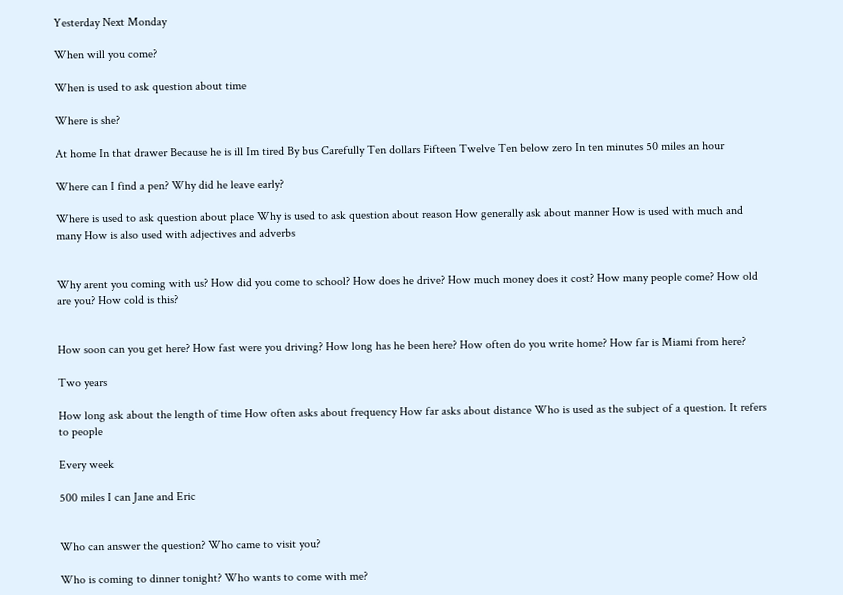Yesterday Next Monday

When will you come?

When is used to ask question about time

Where is she?

At home In that drawer Because he is ill Im tired By bus Carefully Ten dollars Fifteen Twelve Ten below zero In ten minutes 50 miles an hour

Where can I find a pen? Why did he leave early?

Where is used to ask question about place Why is used to ask question about reason How generally ask about manner How is used with much and many How is also used with adjectives and adverbs


Why arent you coming with us? How did you come to school? How does he drive? How much money does it cost? How many people come? How old are you? How cold is this?


How soon can you get here? How fast were you driving? How long has he been here? How often do you write home? How far is Miami from here?

Two years

How long ask about the length of time How often asks about frequency How far asks about distance Who is used as the subject of a question. It refers to people

Every week

500 miles I can Jane and Eric


Who can answer the question? Who came to visit you?

Who is coming to dinner tonight? Who wants to come with me?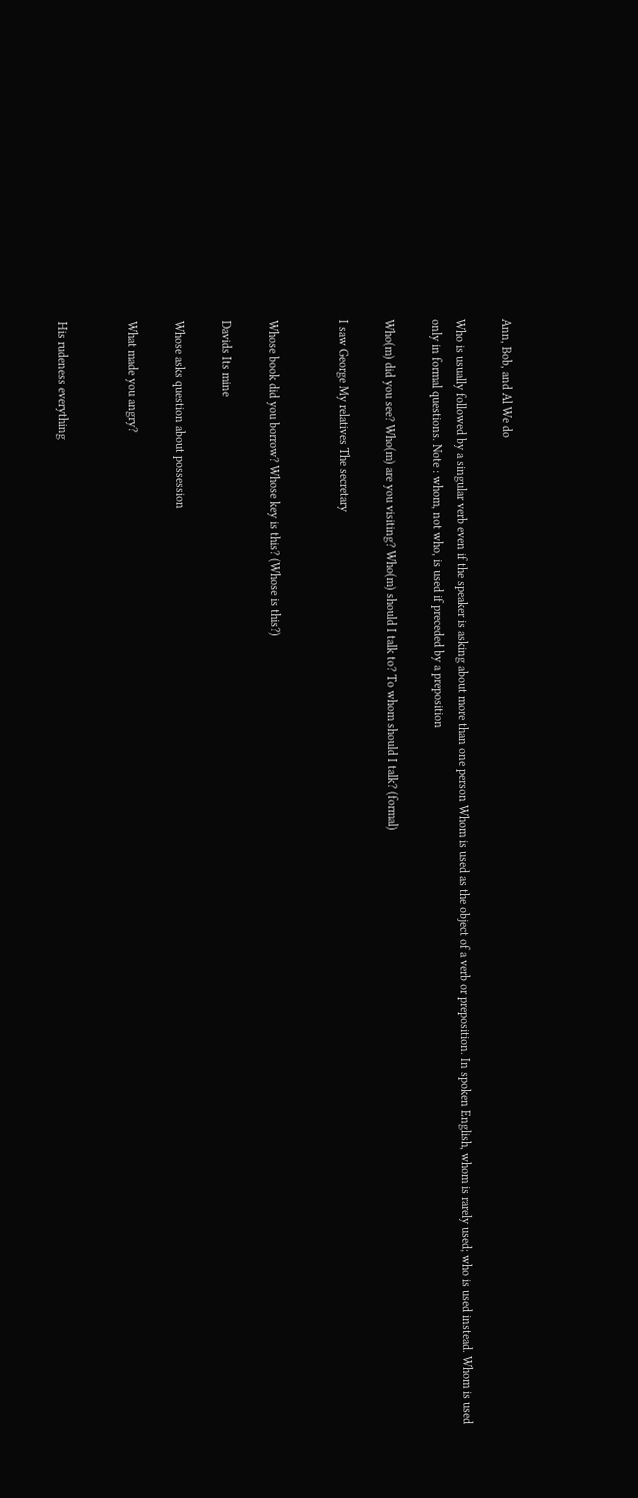Ann, Bob, and Al We do

Who is usually followed by a singular verb even if the speaker is asking about more than one person Whom is used as the object of a verb or preposition. In spoken English, whom is rarely used; who is used instead. Whom is used only in formal questions. Note : whom, not who, is used if preceded by a preposition

Who(m) did you see? Who(m) are you visiting? Who(m) should I talk to? To whom should I talk? (formal)

I saw George My relatives The secretary


Whose book did you borrow? Whose key is this? (Whose is this?)

Davids Its mine

Whose asks question about possession

What made you angry?


His rudeness everything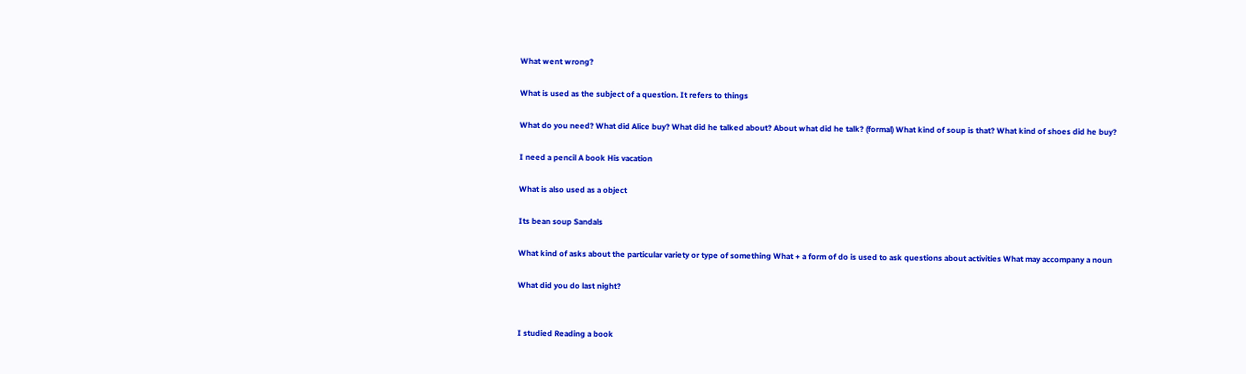What went wrong?

What is used as the subject of a question. It refers to things

What do you need? What did Alice buy? What did he talked about? About what did he talk? (formal) What kind of soup is that? What kind of shoes did he buy?

I need a pencil A book His vacation

What is also used as a object

Its bean soup Sandals

What kind of asks about the particular variety or type of something What + a form of do is used to ask questions about activities What may accompany a noun

What did you do last night?


I studied Reading a book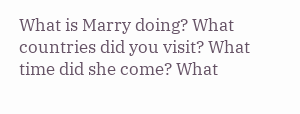What is Marry doing? What countries did you visit? What time did she come? What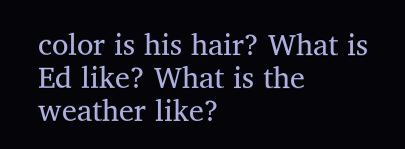color is his hair? What is Ed like? What is the weather like?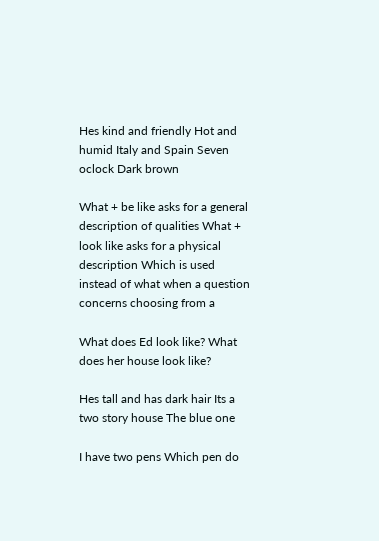Hes kind and friendly Hot and humid Italy and Spain Seven oclock Dark brown

What + be like asks for a general description of qualities What + look like asks for a physical description Which is used instead of what when a question concerns choosing from a

What does Ed look like? What does her house look like?

Hes tall and has dark hair Its a two story house The blue one

I have two pens Which pen do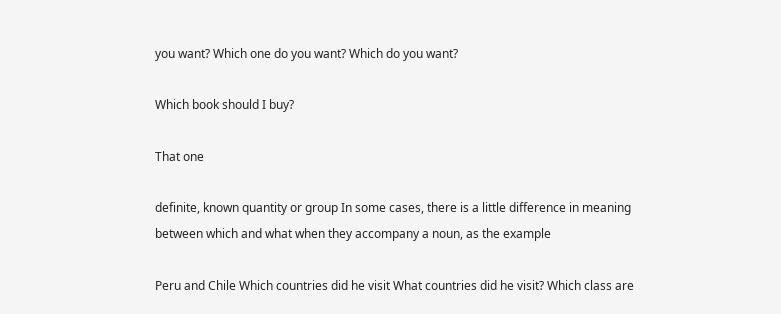you want? Which one do you want? Which do you want?

Which book should I buy?

That one

definite, known quantity or group In some cases, there is a little difference in meaning between which and what when they accompany a noun, as the example

Peru and Chile Which countries did he visit What countries did he visit? Which class are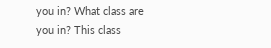you in? What class are you in? This class